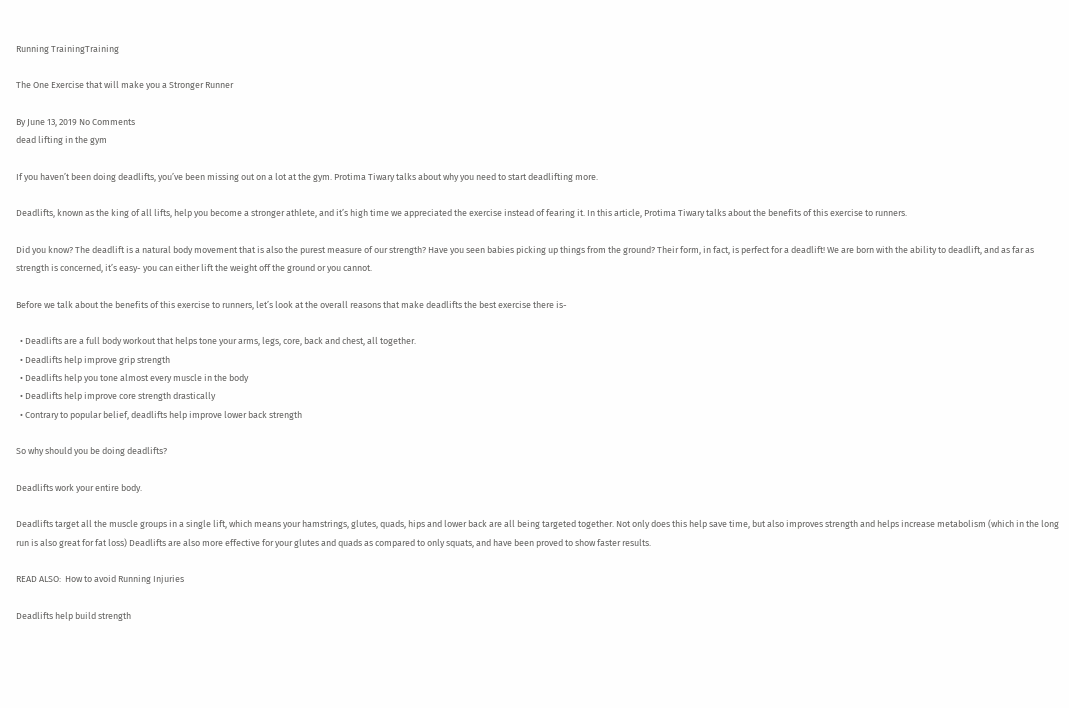Running TrainingTraining

The One Exercise that will make you a Stronger Runner

By June 13, 2019 No Comments
dead lifting in the gym

If you haven’t been doing deadlifts, you’ve been missing out on a lot at the gym. Protima Tiwary talks about why you need to start deadlifting more.

Deadlifts, known as the king of all lifts, help you become a stronger athlete, and it’s high time we appreciated the exercise instead of fearing it. In this article, Protima Tiwary talks about the benefits of this exercise to runners.

Did you know? The deadlift is a natural body movement that is also the purest measure of our strength? Have you seen babies picking up things from the ground? Their form, in fact, is perfect for a deadlift! We are born with the ability to deadlift, and as far as strength is concerned, it’s easy- you can either lift the weight off the ground or you cannot.

Before we talk about the benefits of this exercise to runners, let’s look at the overall reasons that make deadlifts the best exercise there is-

  • Deadlifts are a full body workout that helps tone your arms, legs, core, back and chest, all together.
  • Deadlifts help improve grip strength
  • Deadlifts help you tone almost every muscle in the body
  • Deadlifts help improve core strength drastically
  • Contrary to popular belief, deadlifts help improve lower back strength

So why should you be doing deadlifts?

Deadlifts work your entire body.

Deadlifts target all the muscle groups in a single lift, which means your hamstrings, glutes, quads, hips and lower back are all being targeted together. Not only does this help save time, but also improves strength and helps increase metabolism (which in the long run is also great for fat loss) Deadlifts are also more effective for your glutes and quads as compared to only squats, and have been proved to show faster results.

READ ALSO:  How to avoid Running Injuries

Deadlifts help build strength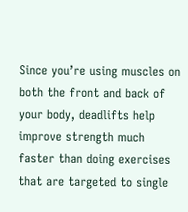Since you’re using muscles on both the front and back of your body, deadlifts help improve strength much faster than doing exercises that are targeted to single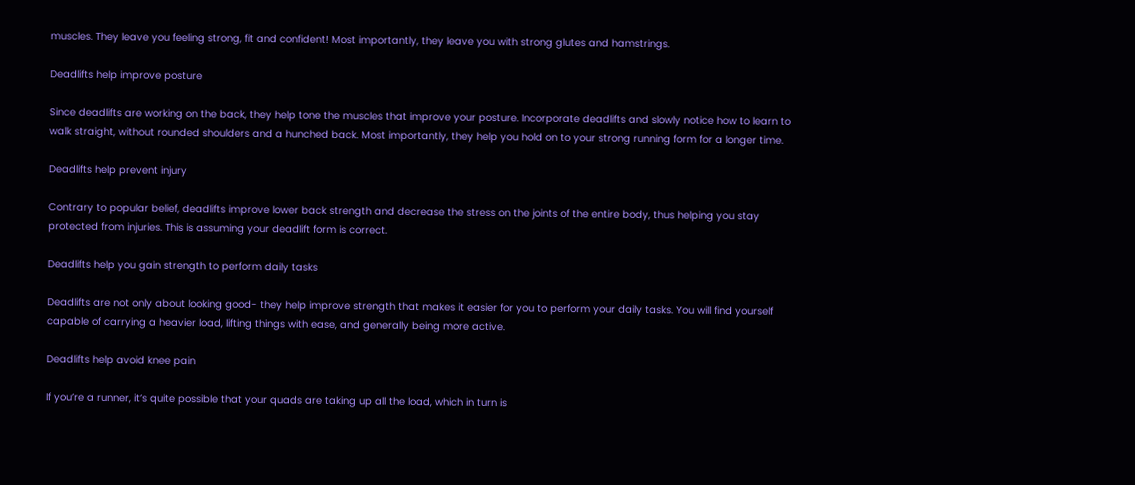muscles. They leave you feeling strong, fit and confident! Most importantly, they leave you with strong glutes and hamstrings.

Deadlifts help improve posture

Since deadlifts are working on the back, they help tone the muscles that improve your posture. Incorporate deadlifts and slowly notice how to learn to walk straight, without rounded shoulders and a hunched back. Most importantly, they help you hold on to your strong running form for a longer time.

Deadlifts help prevent injury

Contrary to popular belief, deadlifts improve lower back strength and decrease the stress on the joints of the entire body, thus helping you stay protected from injuries. This is assuming your deadlift form is correct.

Deadlifts help you gain strength to perform daily tasks

Deadlifts are not only about looking good- they help improve strength that makes it easier for you to perform your daily tasks. You will find yourself capable of carrying a heavier load, lifting things with ease, and generally being more active.

Deadlifts help avoid knee pain

If you’re a runner, it’s quite possible that your quads are taking up all the load, which in turn is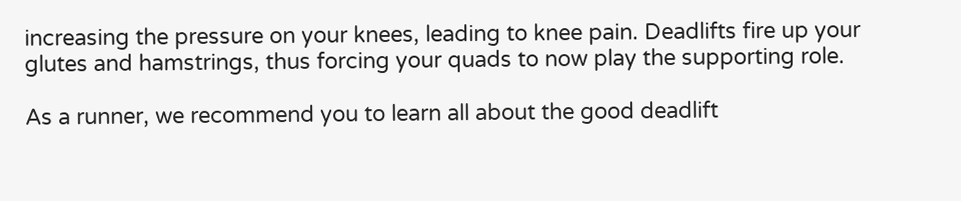increasing the pressure on your knees, leading to knee pain. Deadlifts fire up your glutes and hamstrings, thus forcing your quads to now play the supporting role.

As a runner, we recommend you to learn all about the good deadlift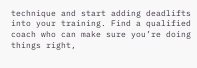technique and start adding deadlifts into your training. Find a qualified coach who can make sure you’re doing things right,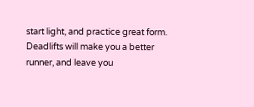start light, and practice great form. Deadlifts will make you a better runner, and leave you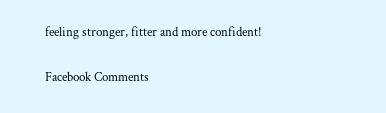feeling stronger, fitter and more confident!

Facebook Comments